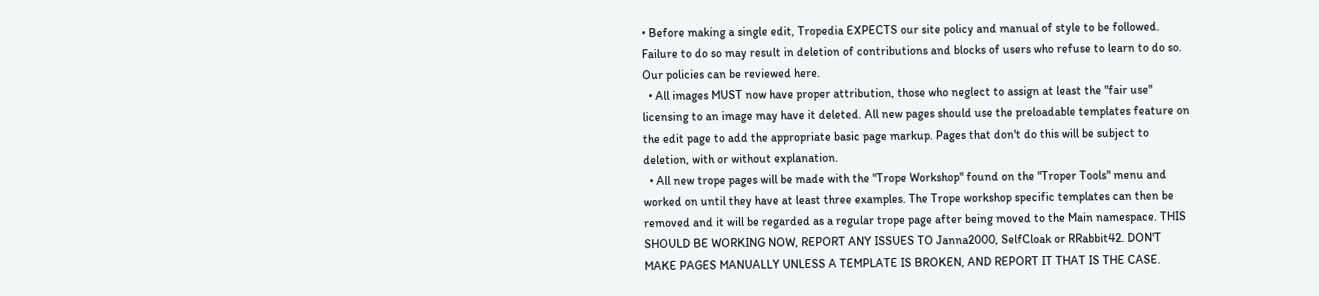• Before making a single edit, Tropedia EXPECTS our site policy and manual of style to be followed. Failure to do so may result in deletion of contributions and blocks of users who refuse to learn to do so. Our policies can be reviewed here.
  • All images MUST now have proper attribution, those who neglect to assign at least the "fair use" licensing to an image may have it deleted. All new pages should use the preloadable templates feature on the edit page to add the appropriate basic page markup. Pages that don't do this will be subject to deletion, with or without explanation.
  • All new trope pages will be made with the "Trope Workshop" found on the "Troper Tools" menu and worked on until they have at least three examples. The Trope workshop specific templates can then be removed and it will be regarded as a regular trope page after being moved to the Main namespace. THIS SHOULD BE WORKING NOW, REPORT ANY ISSUES TO Janna2000, SelfCloak or RRabbit42. DON'T MAKE PAGES MANUALLY UNLESS A TEMPLATE IS BROKEN, AND REPORT IT THAT IS THE CASE.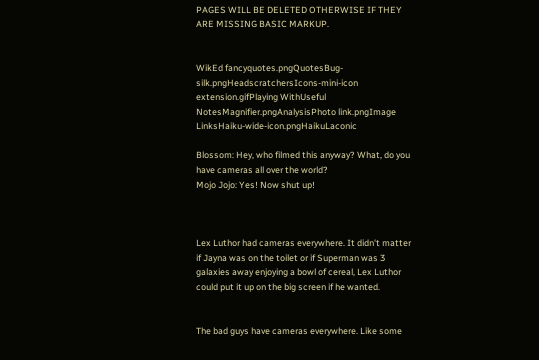PAGES WILL BE DELETED OTHERWISE IF THEY ARE MISSING BASIC MARKUP.


WikEd fancyquotes.pngQuotesBug-silk.pngHeadscratchersIcons-mini-icon extension.gifPlaying WithUseful NotesMagnifier.pngAnalysisPhoto link.pngImage LinksHaiku-wide-icon.pngHaikuLaconic

Blossom: Hey, who filmed this anyway? What, do you have cameras all over the world?
Mojo Jojo: Yes! Now shut up!



Lex Luthor had cameras everywhere. It didn't matter if Jayna was on the toilet or if Superman was 3 galaxies away enjoying a bowl of cereal, Lex Luthor could put it up on the big screen if he wanted.


The bad guys have cameras everywhere. Like some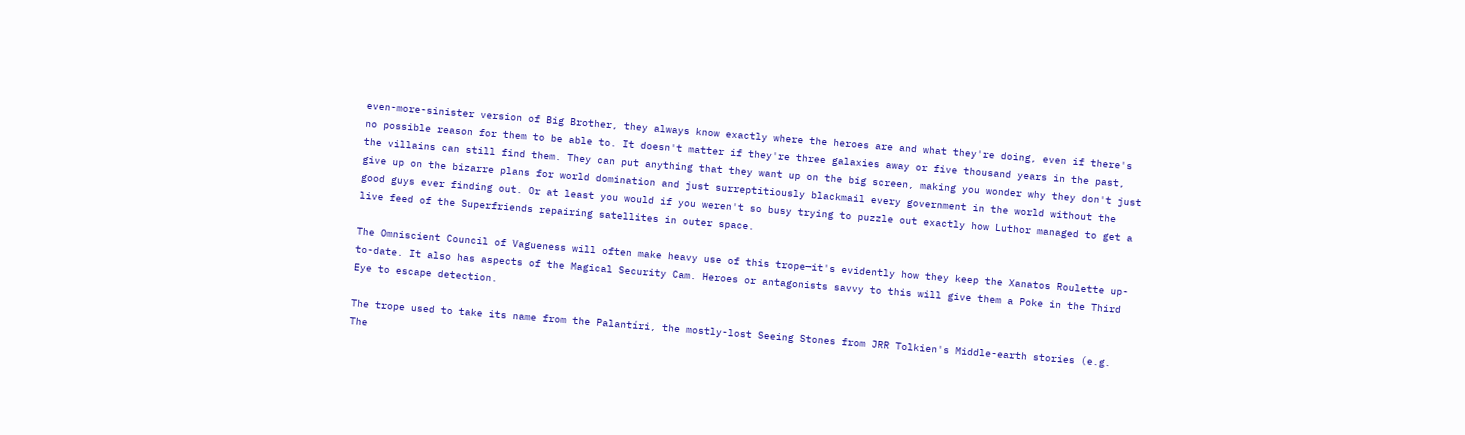even-more-sinister version of Big Brother, they always know exactly where the heroes are and what they're doing, even if there's no possible reason for them to be able to. It doesn't matter if they're three galaxies away or five thousand years in the past, the villains can still find them. They can put anything that they want up on the big screen, making you wonder why they don't just give up on the bizarre plans for world domination and just surreptitiously blackmail every government in the world without the good guys ever finding out. Or at least you would if you weren't so busy trying to puzzle out exactly how Luthor managed to get a live feed of the Superfriends repairing satellites in outer space.

The Omniscient Council of Vagueness will often make heavy use of this trope—it's evidently how they keep the Xanatos Roulette up-to-date. It also has aspects of the Magical Security Cam. Heroes or antagonists savvy to this will give them a Poke in the Third Eye to escape detection.

The trope used to take its name from the Palantíri, the mostly-lost Seeing Stones from JRR Tolkien's Middle-earth stories (e.g. The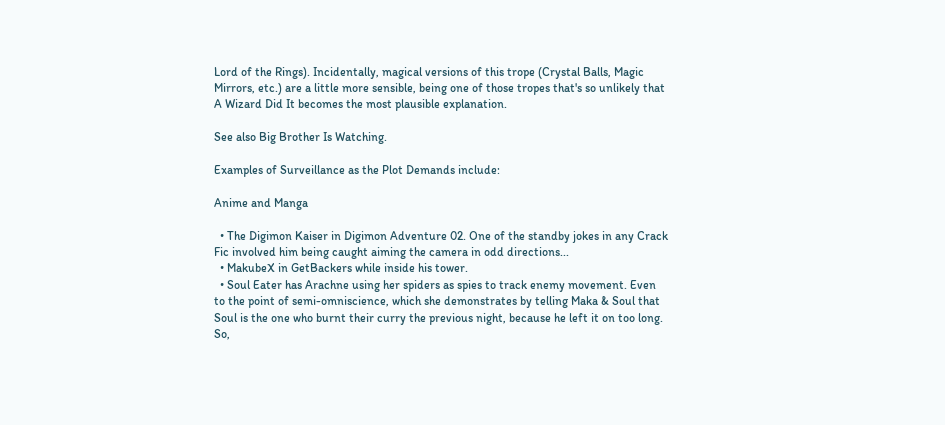Lord of the Rings). Incidentally, magical versions of this trope (Crystal Balls, Magic Mirrors, etc.) are a little more sensible, being one of those tropes that's so unlikely that A Wizard Did It becomes the most plausible explanation.

See also Big Brother Is Watching.

Examples of Surveillance as the Plot Demands include:

Anime and Manga

  • The Digimon Kaiser in Digimon Adventure 02. One of the standby jokes in any Crack Fic involved him being caught aiming the camera in odd directions...
  • MakubeX in GetBackers while inside his tower.
  • Soul Eater has Arachne using her spiders as spies to track enemy movement. Even to the point of semi-omniscience, which she demonstrates by telling Maka & Soul that Soul is the one who burnt their curry the previous night, because he left it on too long. So,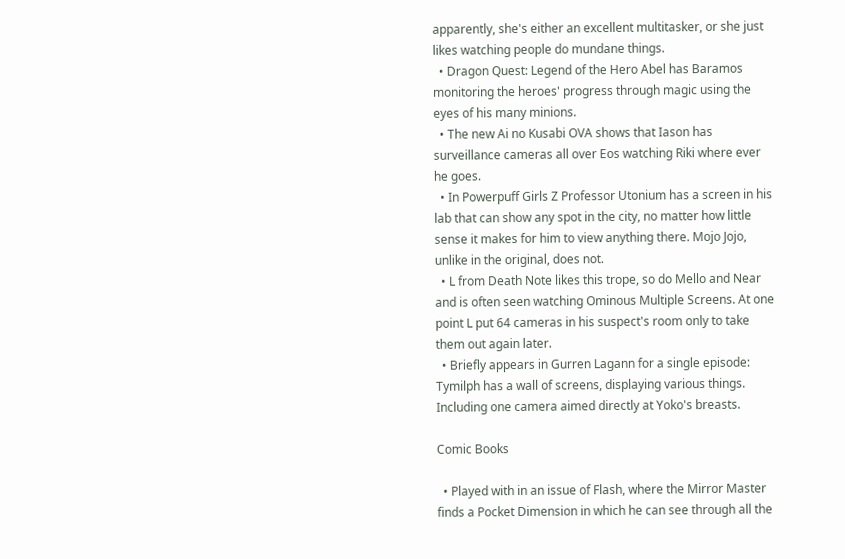apparently, she's either an excellent multitasker, or she just likes watching people do mundane things.
  • Dragon Quest: Legend of the Hero Abel has Baramos monitoring the heroes' progress through magic using the eyes of his many minions.
  • The new Ai no Kusabi OVA shows that Iason has surveillance cameras all over Eos watching Riki where ever he goes.
  • In Powerpuff Girls Z Professor Utonium has a screen in his lab that can show any spot in the city, no matter how little sense it makes for him to view anything there. Mojo Jojo, unlike in the original, does not.
  • L from Death Note likes this trope, so do Mello and Near and is often seen watching Ominous Multiple Screens. At one point L put 64 cameras in his suspect's room only to take them out again later.
  • Briefly appears in Gurren Lagann for a single episode: Tymilph has a wall of screens, displaying various things. Including one camera aimed directly at Yoko's breasts.

Comic Books

  • Played with in an issue of Flash, where the Mirror Master finds a Pocket Dimension in which he can see through all the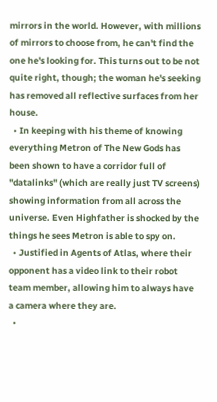mirrors in the world. However, with millions of mirrors to choose from, he can't find the one he's looking for. This turns out to be not quite right, though; the woman he's seeking has removed all reflective surfaces from her house.
  • In keeping with his theme of knowing everything Metron of The New Gods has been shown to have a corridor full of "datalinks" (which are really just TV screens) showing information from all across the universe. Even Highfather is shocked by the things he sees Metron is able to spy on.
  • Justified in Agents of Atlas, where their opponent has a video link to their robot team member, allowing him to always have a camera where they are.
  •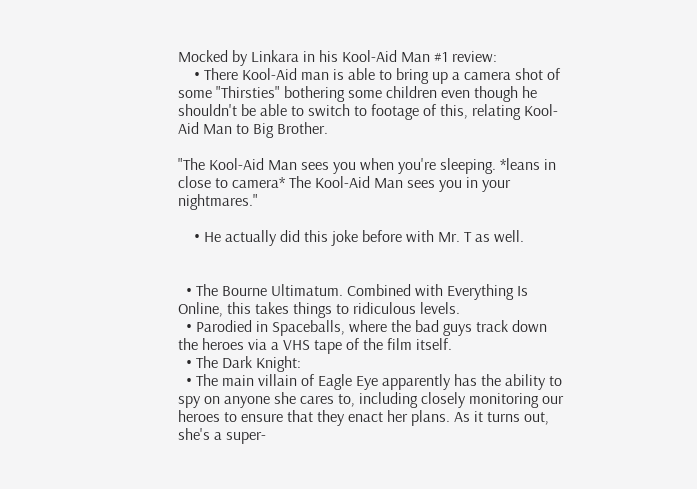Mocked by Linkara in his Kool-Aid Man #1 review:
    • There Kool-Aid man is able to bring up a camera shot of some "Thirsties" bothering some children even though he shouldn't be able to switch to footage of this, relating Kool-Aid Man to Big Brother.

"The Kool-Aid Man sees you when you're sleeping. *leans in close to camera* The Kool-Aid Man sees you in your nightmares."

    • He actually did this joke before with Mr. T as well.


  • The Bourne Ultimatum. Combined with Everything Is Online, this takes things to ridiculous levels.
  • Parodied in Spaceballs, where the bad guys track down the heroes via a VHS tape of the film itself.
  • The Dark Knight:
  • The main villain of Eagle Eye apparently has the ability to spy on anyone she cares to, including closely monitoring our heroes to ensure that they enact her plans. As it turns out, she's a super-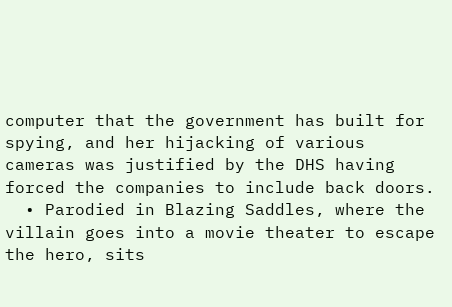computer that the government has built for spying, and her hijacking of various cameras was justified by the DHS having forced the companies to include back doors.
  • Parodied in Blazing Saddles, where the villain goes into a movie theater to escape the hero, sits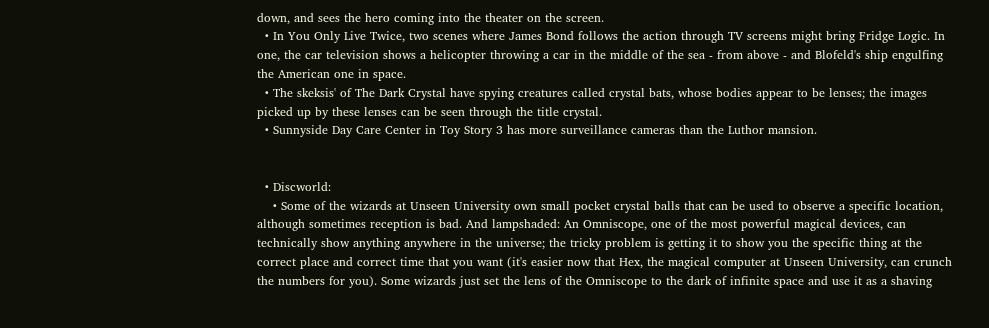down, and sees the hero coming into the theater on the screen.
  • In You Only Live Twice, two scenes where James Bond follows the action through TV screens might bring Fridge Logic. In one, the car television shows a helicopter throwing a car in the middle of the sea - from above - and Blofeld's ship engulfing the American one in space.
  • The skeksis' of The Dark Crystal have spying creatures called crystal bats, whose bodies appear to be lenses; the images picked up by these lenses can be seen through the title crystal.
  • Sunnyside Day Care Center in Toy Story 3 has more surveillance cameras than the Luthor mansion.


  • Discworld:
    • Some of the wizards at Unseen University own small pocket crystal balls that can be used to observe a specific location, although sometimes reception is bad. And lampshaded: An Omniscope, one of the most powerful magical devices, can technically show anything anywhere in the universe; the tricky problem is getting it to show you the specific thing at the correct place and correct time that you want (it's easier now that Hex, the magical computer at Unseen University, can crunch the numbers for you). Some wizards just set the lens of the Omniscope to the dark of infinite space and use it as a shaving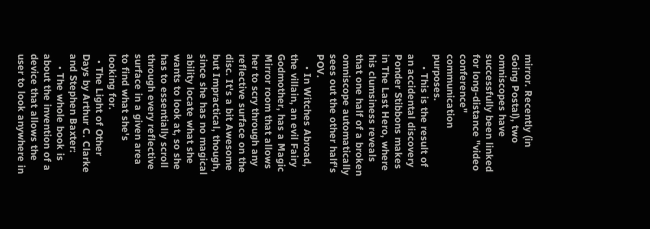mirror. Recently (in Going Postal), two omniscopes have successfully been linked for long-distance "video conference" communication purposes.
    • This is the result of an accidental discovery Ponder Stibbons makes in The Last Hero, where his clumsiness reveals that one half of a broken omniscope automatically sees out the other half's POV.
    • In Witches Abroad, the villain, an evil Fairy Godmother, has a Magic Mirror room that allows her to scry through any reflective surface on the disc. It's a bit Awesome but Impractical, though, since she has no magical ability locate what she wants to look at, so she has to essentially scroll through every reflective surface in a given area to find what she's looking for.
  • The Light of Other Days by Arthur C. Clarke and Stephen Baxter:
    • The whole book is about the invention of a device that allows the user to look anywhere in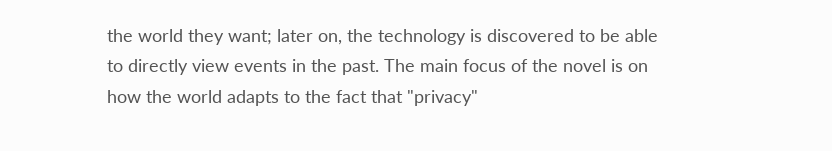the world they want; later on, the technology is discovered to be able to directly view events in the past. The main focus of the novel is on how the world adapts to the fact that "privacy"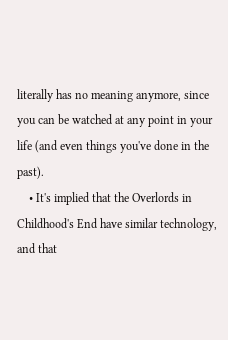literally has no meaning anymore, since you can be watched at any point in your life (and even things you've done in the past).
    • It's implied that the Overlords in Childhood's End have similar technology, and that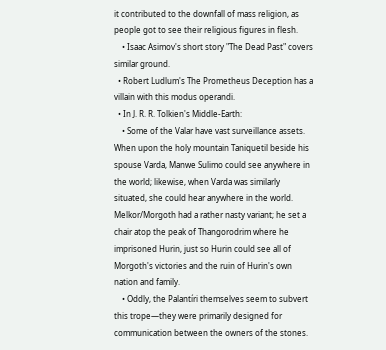it contributed to the downfall of mass religion, as people got to see their religious figures in flesh.
    • Isaac Asimov's short story "The Dead Past" covers similar ground.
  • Robert Ludlum's The Prometheus Deception has a villain with this modus operandi.
  • In J. R. R. Tolkien's Middle-Earth:
    • Some of the Valar have vast surveillance assets. When upon the holy mountain Taniquetil beside his spouse Varda, Manwe Sulimo could see anywhere in the world; likewise, when Varda was similarly situated, she could hear anywhere in the world. Melkor/Morgoth had a rather nasty variant; he set a chair atop the peak of Thangorodrim where he imprisoned Hurin, just so Hurin could see all of Morgoth's victories and the ruin of Hurin's own nation and family.
    • Oddly, the Palantíri themselves seem to subvert this trope—they were primarily designed for communication between the owners of the stones.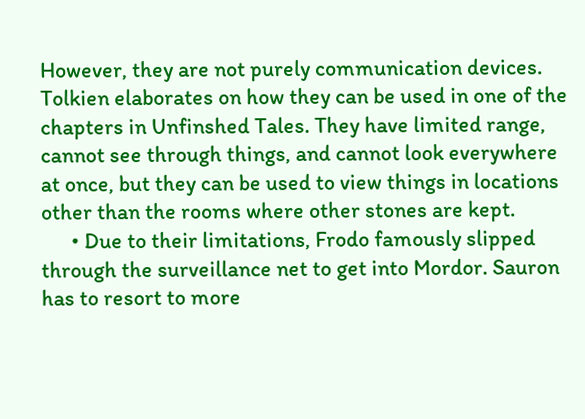However, they are not purely communication devices. Tolkien elaborates on how they can be used in one of the chapters in Unfinshed Tales. They have limited range, cannot see through things, and cannot look everywhere at once, but they can be used to view things in locations other than the rooms where other stones are kept.
      • Due to their limitations, Frodo famously slipped through the surveillance net to get into Mordor. Sauron has to resort to more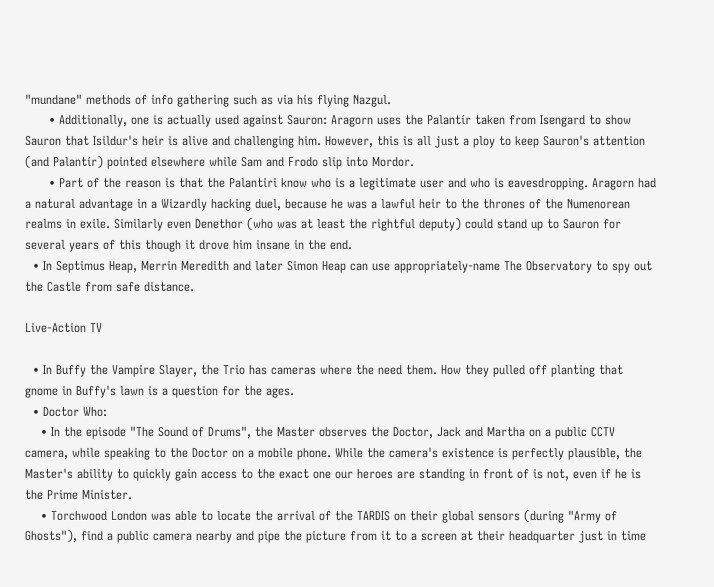"mundane" methods of info gathering such as via his flying Nazgul.
      • Additionally, one is actually used against Sauron: Aragorn uses the Palantír taken from Isengard to show Sauron that Isildur's heir is alive and challenging him. However, this is all just a ploy to keep Sauron's attention (and Palantír) pointed elsewhere while Sam and Frodo slip into Mordor.
      • Part of the reason is that the Palantiri know who is a legitimate user and who is eavesdropping. Aragorn had a natural advantage in a Wizardly hacking duel, because he was a lawful heir to the thrones of the Numenorean realms in exile. Similarly even Denethor (who was at least the rightful deputy) could stand up to Sauron for several years of this though it drove him insane in the end.
  • In Septimus Heap, Merrin Meredith and later Simon Heap can use appropriately-name The Observatory to spy out the Castle from safe distance.

Live-Action TV

  • In Buffy the Vampire Slayer, the Trio has cameras where the need them. How they pulled off planting that gnome in Buffy's lawn is a question for the ages.
  • Doctor Who:
    • In the episode "The Sound of Drums", the Master observes the Doctor, Jack and Martha on a public CCTV camera, while speaking to the Doctor on a mobile phone. While the camera's existence is perfectly plausible, the Master's ability to quickly gain access to the exact one our heroes are standing in front of is not, even if he is the Prime Minister.
    • Torchwood London was able to locate the arrival of the TARDIS on their global sensors (during "Army of Ghosts"), find a public camera nearby and pipe the picture from it to a screen at their headquarter just in time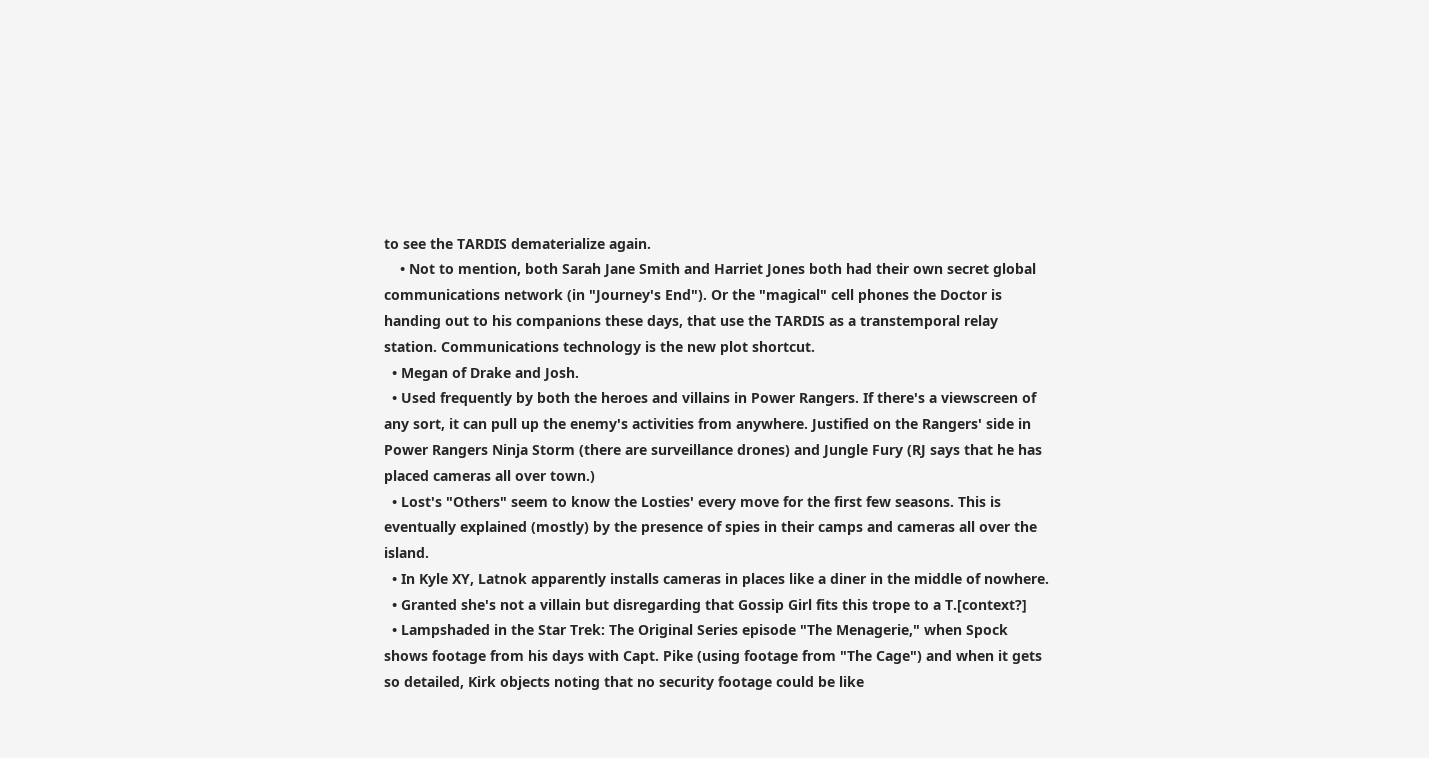to see the TARDIS dematerialize again.
    • Not to mention, both Sarah Jane Smith and Harriet Jones both had their own secret global communications network (in "Journey's End"). Or the "magical" cell phones the Doctor is handing out to his companions these days, that use the TARDIS as a transtemporal relay station. Communications technology is the new plot shortcut.
  • Megan of Drake and Josh.
  • Used frequently by both the heroes and villains in Power Rangers. If there's a viewscreen of any sort, it can pull up the enemy's activities from anywhere. Justified on the Rangers' side in Power Rangers Ninja Storm (there are surveillance drones) and Jungle Fury (RJ says that he has placed cameras all over town.)
  • Lost's "Others" seem to know the Losties' every move for the first few seasons. This is eventually explained (mostly) by the presence of spies in their camps and cameras all over the island.
  • In Kyle XY, Latnok apparently installs cameras in places like a diner in the middle of nowhere.
  • Granted she's not a villain but disregarding that Gossip Girl fits this trope to a T.[context?]
  • Lampshaded in the Star Trek: The Original Series episode "The Menagerie," when Spock shows footage from his days with Capt. Pike (using footage from "The Cage") and when it gets so detailed, Kirk objects noting that no security footage could be like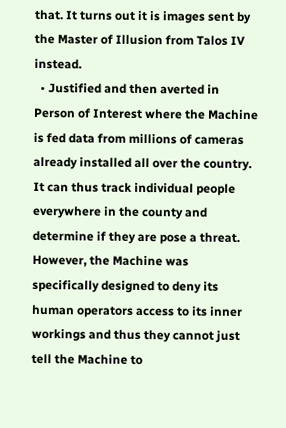that. It turns out it is images sent by the Master of Illusion from Talos IV instead.
  • Justified and then averted in Person of Interest where the Machine is fed data from millions of cameras already installed all over the country. It can thus track individual people everywhere in the county and determine if they are pose a threat. However, the Machine was specifically designed to deny its human operators access to its inner workings and thus they cannot just tell the Machine to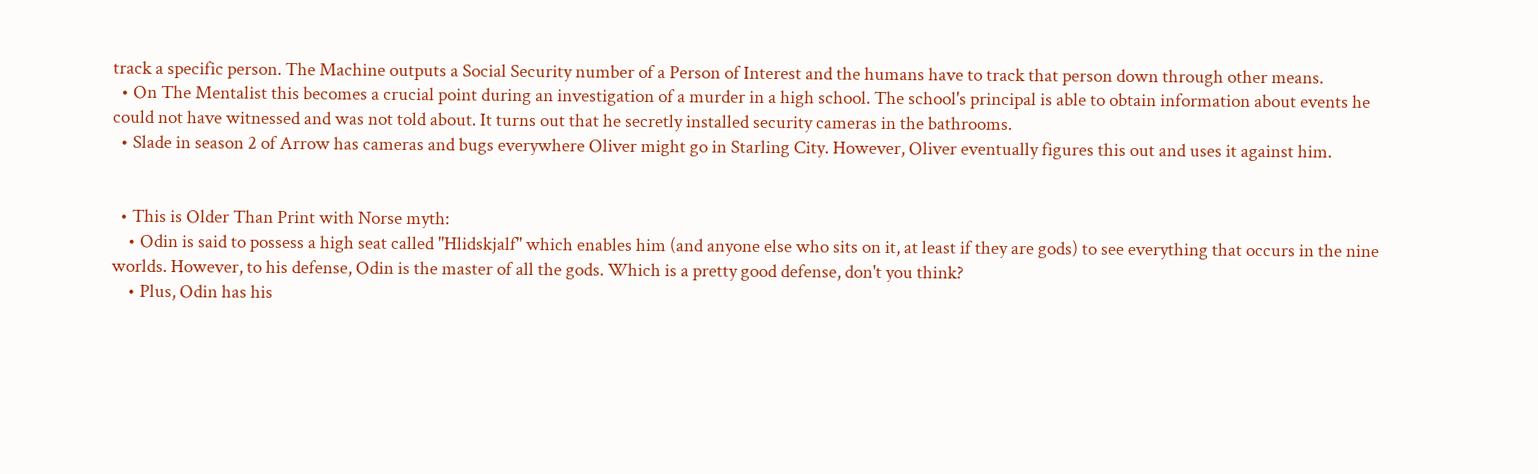track a specific person. The Machine outputs a Social Security number of a Person of Interest and the humans have to track that person down through other means.
  • On The Mentalist this becomes a crucial point during an investigation of a murder in a high school. The school's principal is able to obtain information about events he could not have witnessed and was not told about. It turns out that he secretly installed security cameras in the bathrooms.
  • Slade in season 2 of Arrow has cameras and bugs everywhere Oliver might go in Starling City. However, Oliver eventually figures this out and uses it against him.


  • This is Older Than Print with Norse myth:
    • Odin is said to possess a high seat called "Hlidskjalf" which enables him (and anyone else who sits on it, at least if they are gods) to see everything that occurs in the nine worlds. However, to his defense, Odin is the master of all the gods. Which is a pretty good defense, don't you think?
    • Plus, Odin has his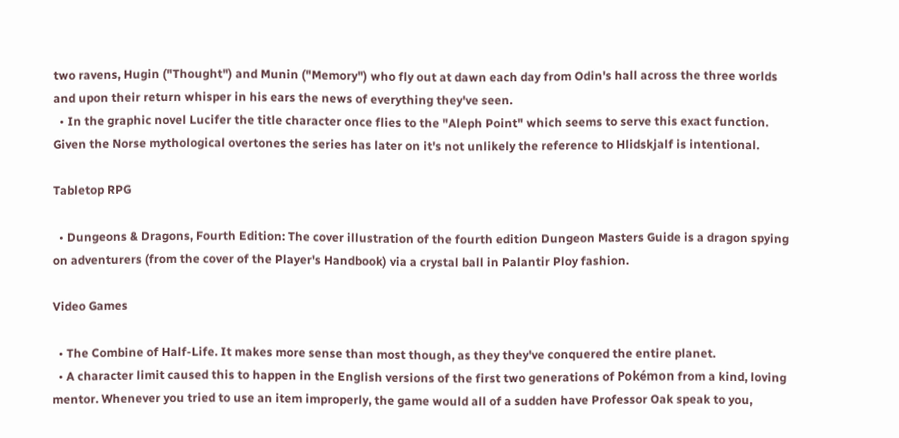two ravens, Hugin ("Thought") and Munin ("Memory") who fly out at dawn each day from Odin's hall across the three worlds and upon their return whisper in his ears the news of everything they've seen.
  • In the graphic novel Lucifer the title character once flies to the "Aleph Point" which seems to serve this exact function. Given the Norse mythological overtones the series has later on it's not unlikely the reference to Hlidskjalf is intentional.

Tabletop RPG

  • Dungeons & Dragons, Fourth Edition: The cover illustration of the fourth edition Dungeon Masters Guide is a dragon spying on adventurers (from the cover of the Player's Handbook) via a crystal ball in Palantir Ploy fashion.

Video Games

  • The Combine of Half-Life. It makes more sense than most though, as they they've conquered the entire planet.
  • A character limit caused this to happen in the English versions of the first two generations of Pokémon from a kind, loving mentor. Whenever you tried to use an item improperly, the game would all of a sudden have Professor Oak speak to you,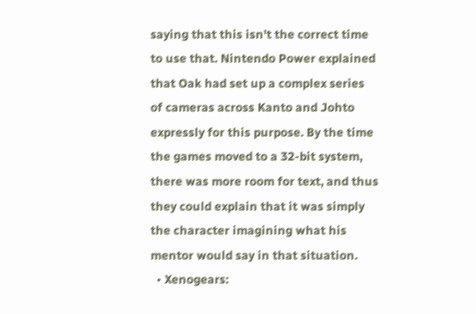saying that this isn't the correct time to use that. Nintendo Power explained that Oak had set up a complex series of cameras across Kanto and Johto expressly for this purpose. By the time the games moved to a 32-bit system, there was more room for text, and thus they could explain that it was simply the character imagining what his mentor would say in that situation.
  • Xenogears: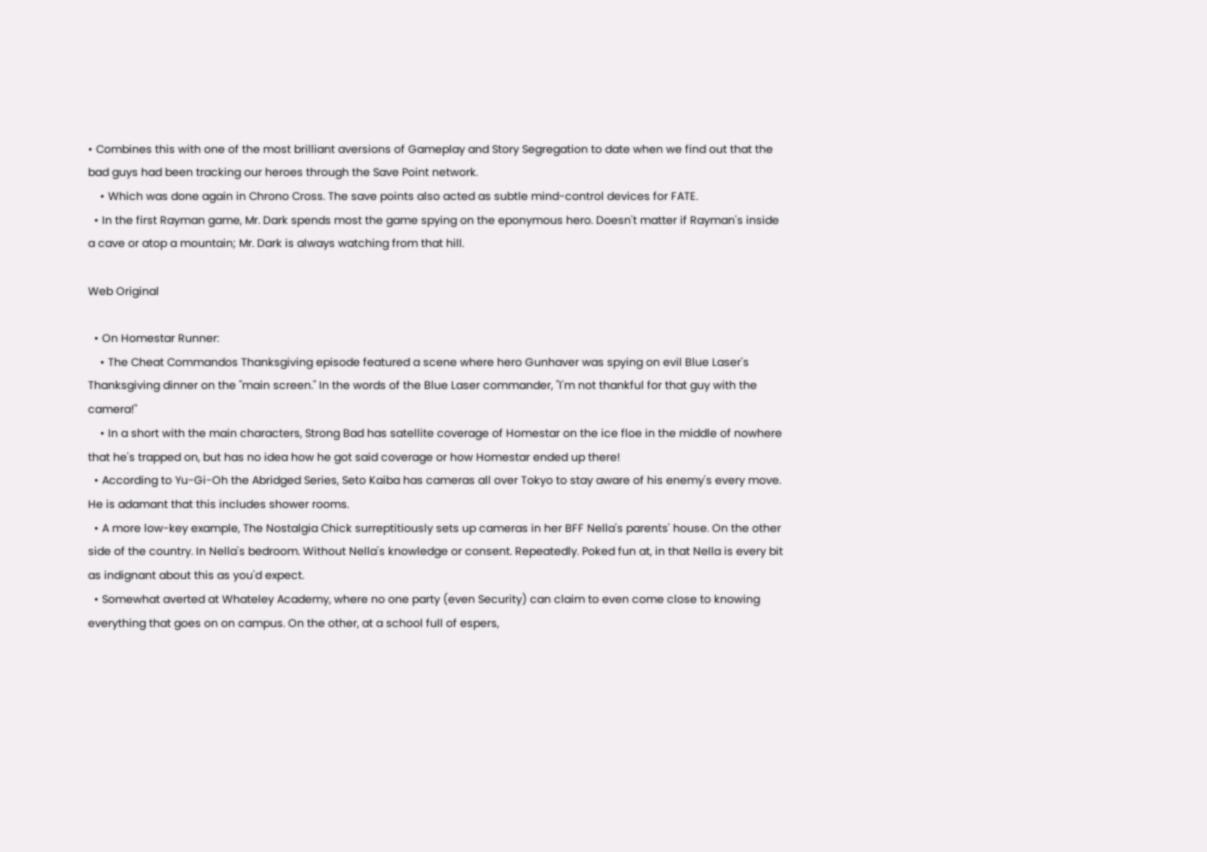• Combines this with one of the most brilliant aversions of Gameplay and Story Segregation to date when we find out that the bad guys had been tracking our heroes through the Save Point network.
    • Which was done again in Chrono Cross. The save points also acted as subtle mind-control devices for FATE.
  • In the first Rayman game, Mr. Dark spends most the game spying on the eponymous hero. Doesn't matter if Rayman's inside a cave or atop a mountain; Mr. Dark is always watching from that hill.

Web Original

  • On Homestar Runner:
    • The Cheat Commandos Thanksgiving episode featured a scene where hero Gunhaver was spying on evil Blue Laser's Thanksgiving dinner on the "main screen." In the words of the Blue Laser commander, "I'm not thankful for that guy with the camera!"
    • In a short with the main characters, Strong Bad has satellite coverage of Homestar on the ice floe in the middle of nowhere that he's trapped on, but has no idea how he got said coverage or how Homestar ended up there!
  • According to Yu-Gi-Oh the Abridged Series, Seto Kaiba has cameras all over Tokyo to stay aware of his enemy's every move. He is adamant that this includes shower rooms.
  • A more low-key example, The Nostalgia Chick surreptitiously sets up cameras in her BFF Nella's parents' house. On the other side of the country. In Nella's bedroom. Without Nella's knowledge or consent. Repeatedly. Poked fun at, in that Nella is every bit as indignant about this as you'd expect.
  • Somewhat averted at Whateley Academy, where no one party (even Security) can claim to even come close to knowing everything that goes on on campus. On the other, at a school full of espers,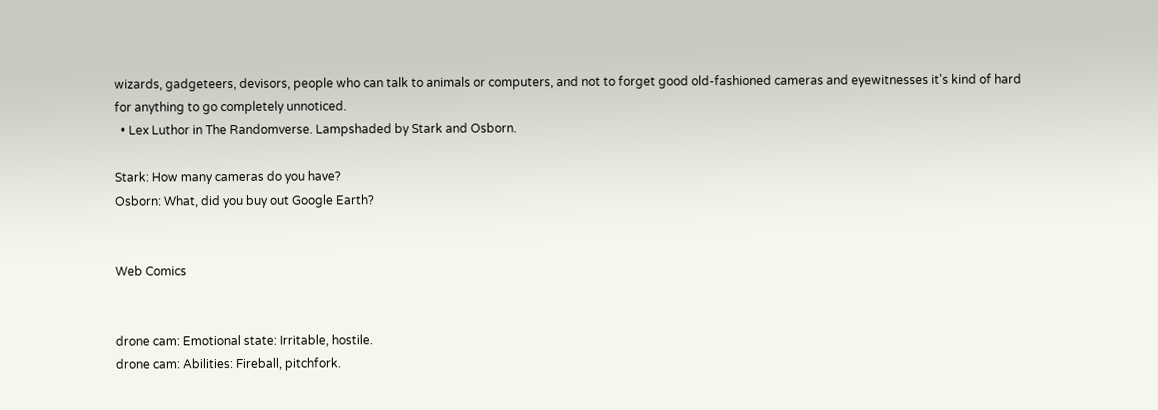wizards, gadgeteers, devisors, people who can talk to animals or computers, and not to forget good old-fashioned cameras and eyewitnesses it's kind of hard for anything to go completely unnoticed.
  • Lex Luthor in The Randomverse. Lampshaded by Stark and Osborn.

Stark: How many cameras do you have?
Osborn: What, did you buy out Google Earth?


Web Comics


drone cam: Emotional state: Irritable, hostile.
drone cam: Abilities: Fireball, pitchfork.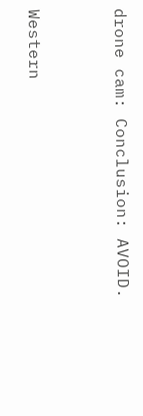drone cam: Conclusion: AVOID.


Western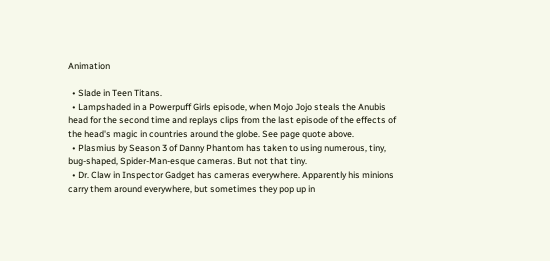Animation

  • Slade in Teen Titans.
  • Lampshaded in a Powerpuff Girls episode, when Mojo Jojo steals the Anubis head for the second time and replays clips from the last episode of the effects of the head's magic in countries around the globe. See page quote above.
  • Plasmius by Season 3 of Danny Phantom has taken to using numerous, tiny, bug-shaped, Spider-Man-esque cameras. But not that tiny.
  • Dr. Claw in Inspector Gadget has cameras everywhere. Apparently his minions carry them around everywhere, but sometimes they pop up in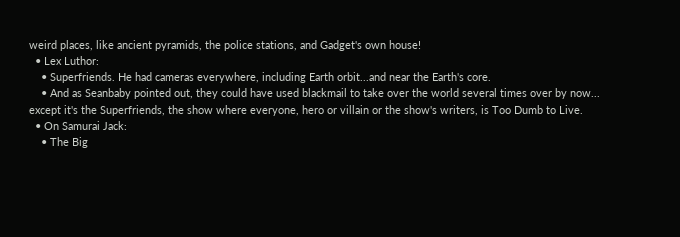weird places, like ancient pyramids, the police stations, and Gadget's own house!
  • Lex Luthor:
    • Superfriends. He had cameras everywhere, including Earth orbit...and near the Earth's core.
    • And as Seanbaby pointed out, they could have used blackmail to take over the world several times over by now... except it's the Superfriends, the show where everyone, hero or villain or the show's writers, is Too Dumb to Live.
  • On Samurai Jack:
    • The Big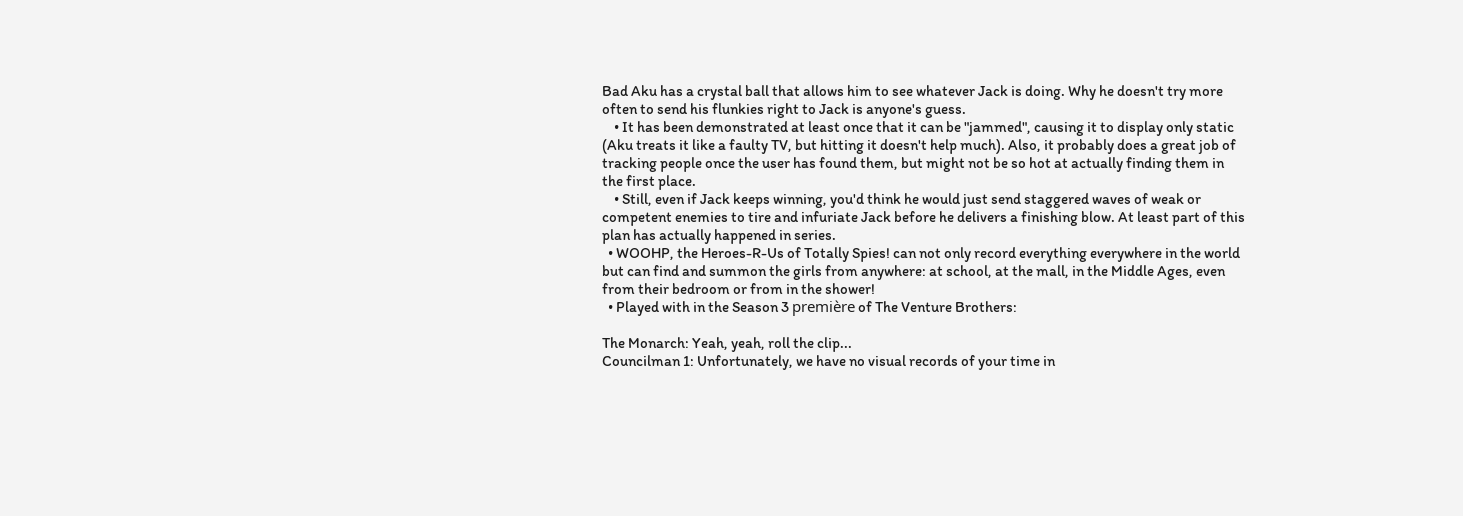Bad Aku has a crystal ball that allows him to see whatever Jack is doing. Why he doesn't try more often to send his flunkies right to Jack is anyone's guess.
    • It has been demonstrated at least once that it can be "jammed", causing it to display only static (Aku treats it like a faulty TV, but hitting it doesn't help much). Also, it probably does a great job of tracking people once the user has found them, but might not be so hot at actually finding them in the first place.
    • Still, even if Jack keeps winning, you'd think he would just send staggered waves of weak or competent enemies to tire and infuriate Jack before he delivers a finishing blow. At least part of this plan has actually happened in series.
  • WOOHP, the Heroes-R-Us of Totally Spies! can not only record everything everywhere in the world but can find and summon the girls from anywhere: at school, at the mall, in the Middle Ages, even from their bedroom or from in the shower!
  • Played with in the Season 3 première of The Venture Brothers:

The Monarch: Yeah, yeah, roll the clip...
Councilman 1: Unfortunately, we have no visual records of your time in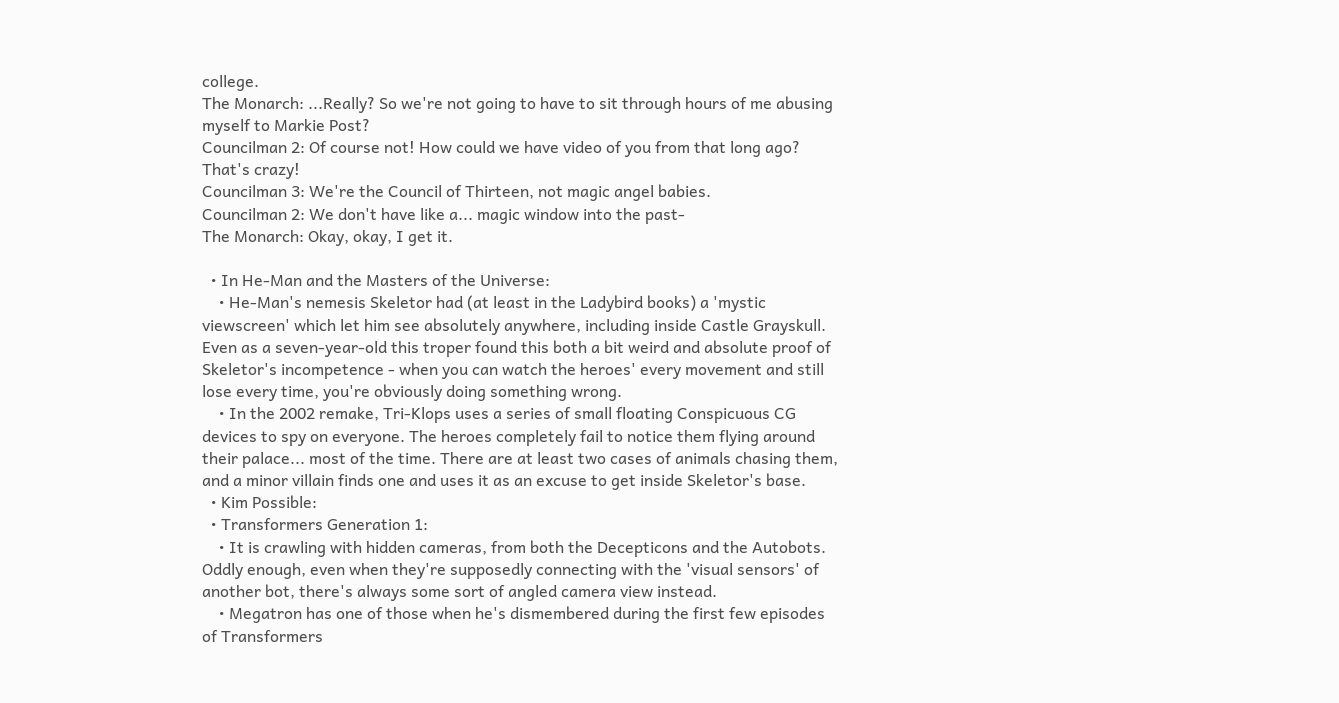college.
The Monarch: ...Really? So we're not going to have to sit through hours of me abusing myself to Markie Post?
Councilman 2: Of course not! How could we have video of you from that long ago? That's crazy!
Councilman 3: We're the Council of Thirteen, not magic angel babies.
Councilman 2: We don't have like a... magic window into the past-
The Monarch: Okay, okay, I get it.

  • In He-Man and the Masters of the Universe:
    • He-Man's nemesis Skeletor had (at least in the Ladybird books) a 'mystic viewscreen' which let him see absolutely anywhere, including inside Castle Grayskull. Even as a seven-year-old this troper found this both a bit weird and absolute proof of Skeletor's incompetence - when you can watch the heroes' every movement and still lose every time, you're obviously doing something wrong.
    • In the 2002 remake, Tri-Klops uses a series of small floating Conspicuous CG devices to spy on everyone. The heroes completely fail to notice them flying around their palace... most of the time. There are at least two cases of animals chasing them, and a minor villain finds one and uses it as an excuse to get inside Skeletor's base.
  • Kim Possible:
  • Transformers Generation 1:
    • It is crawling with hidden cameras, from both the Decepticons and the Autobots. Oddly enough, even when they're supposedly connecting with the 'visual sensors' of another bot, there's always some sort of angled camera view instead.
    • Megatron has one of those when he's dismembered during the first few episodes of Transformers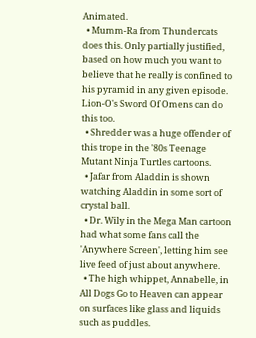Animated.
  • Mumm-Ra from Thundercats does this. Only partially justified, based on how much you want to believe that he really is confined to his pyramid in any given episode. Lion-O's Sword Of Omens can do this too.
  • Shredder was a huge offender of this trope in the '80s Teenage Mutant Ninja Turtles cartoons.
  • Jafar from Aladdin is shown watching Aladdin in some sort of crystal ball.
  • Dr. Wily in the Mega Man cartoon had what some fans call the 'Anywhere Screen', letting him see live feed of just about anywhere.
  • The high whippet, Annabelle, in All Dogs Go to Heaven can appear on surfaces like glass and liquids such as puddles.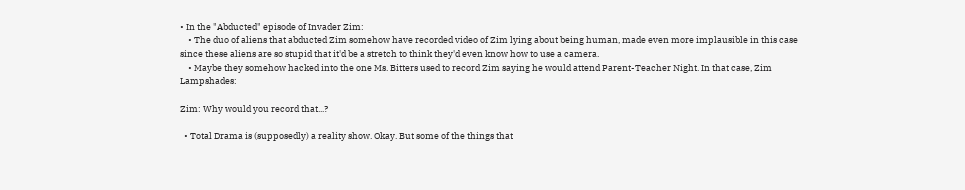• In the "Abducted" episode of Invader Zim:
    • The duo of aliens that abducted Zim somehow have recorded video of Zim lying about being human, made even more implausible in this case since these aliens are so stupid that it'd be a stretch to think they'd even know how to use a camera.
    • Maybe they somehow hacked into the one Ms. Bitters used to record Zim saying he would attend Parent-Teacher Night. In that case, Zim Lampshades:

Zim: Why would you record that...?

  • Total Drama is (supposedly) a reality show. Okay. But some of the things that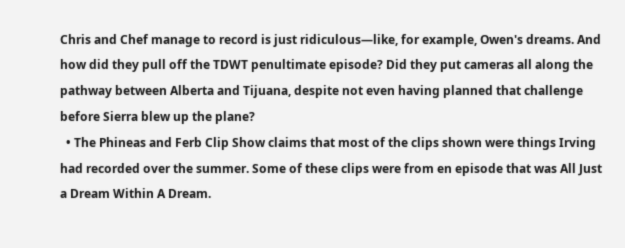Chris and Chef manage to record is just ridiculous—like, for example, Owen's dreams. And how did they pull off the TDWT penultimate episode? Did they put cameras all along the pathway between Alberta and Tijuana, despite not even having planned that challenge before Sierra blew up the plane?
  • The Phineas and Ferb Clip Show claims that most of the clips shown were things Irving had recorded over the summer. Some of these clips were from en episode that was All Just a Dream Within A Dream.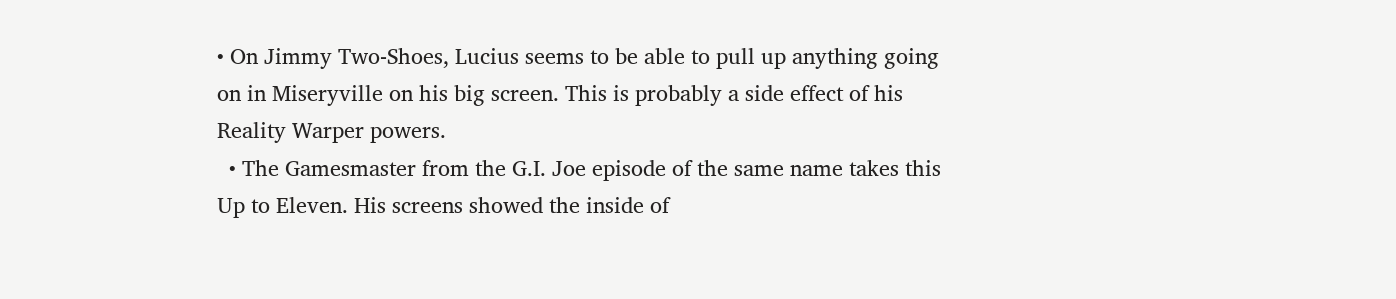• On Jimmy Two-Shoes, Lucius seems to be able to pull up anything going on in Miseryville on his big screen. This is probably a side effect of his Reality Warper powers.
  • The Gamesmaster from the G.I. Joe episode of the same name takes this Up to Eleven. His screens showed the inside of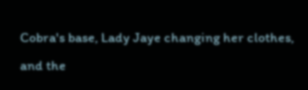Cobra's base, Lady Jaye changing her clothes, and the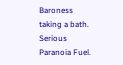Baroness taking a bath. Serious Paranoia Fuel.